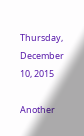Thursday, December 10, 2015

Another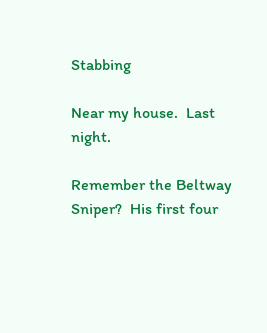Stabbing

Near my house.  Last night.

Remember the Beltway Sniper?  His first four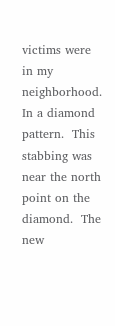victims were in my neighborhood.  In a diamond pattern.  This stabbing was near the north point on the diamond.  The new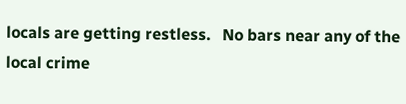locals are getting restless.   No bars near any of the local crime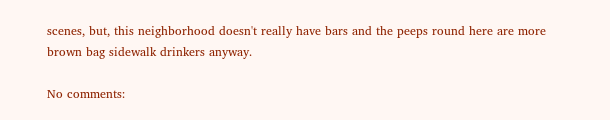scenes, but, this neighborhood doesn't really have bars and the peeps round here are more brown bag sidewalk drinkers anyway.

No comments: